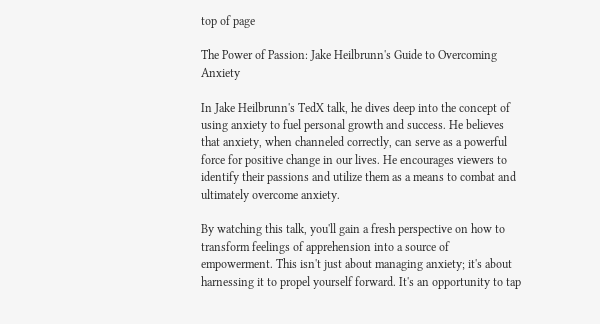top of page

The Power of Passion: Jake Heilbrunn's Guide to Overcoming Anxiety

In Jake Heilbrunn's TedX talk, he dives deep into the concept of using anxiety to fuel personal growth and success. He believes that anxiety, when channeled correctly, can serve as a powerful force for positive change in our lives. He encourages viewers to identify their passions and utilize them as a means to combat and ultimately overcome anxiety.

By watching this talk, you'll gain a fresh perspective on how to transform feelings of apprehension into a source of empowerment. This isn't just about managing anxiety; it's about harnessing it to propel yourself forward. It's an opportunity to tap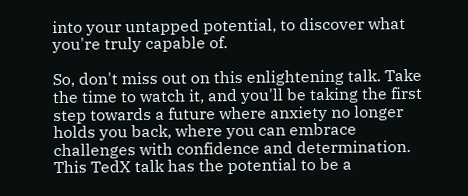into your untapped potential, to discover what you're truly capable of.

So, don't miss out on this enlightening talk. Take the time to watch it, and you'll be taking the first step towards a future where anxiety no longer holds you back, where you can embrace challenges with confidence and determination. This TedX talk has the potential to be a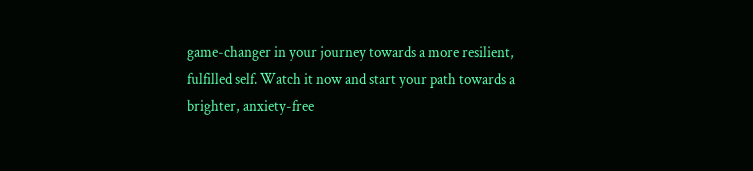game-changer in your journey towards a more resilient, fulfilled self. Watch it now and start your path towards a brighter, anxiety-free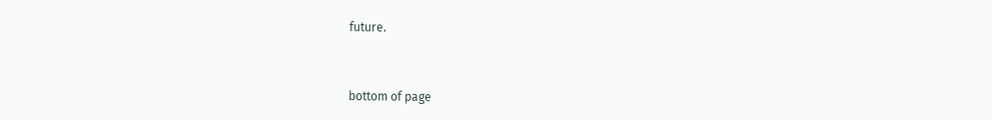future.



bottom of page